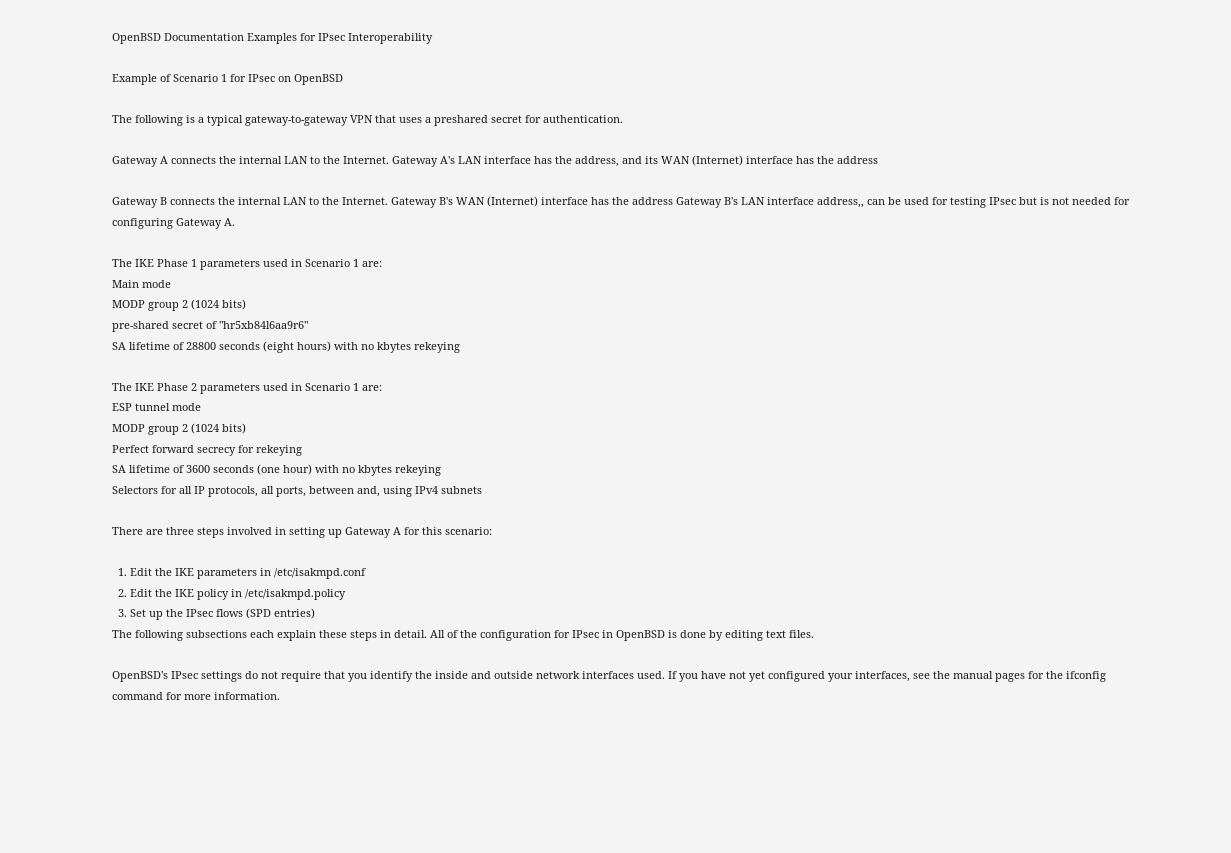OpenBSD Documentation Examples for IPsec Interoperability

Example of Scenario 1 for IPsec on OpenBSD

The following is a typical gateway-to-gateway VPN that uses a preshared secret for authentication.

Gateway A connects the internal LAN to the Internet. Gateway A's LAN interface has the address, and its WAN (Internet) interface has the address

Gateway B connects the internal LAN to the Internet. Gateway B's WAN (Internet) interface has the address Gateway B's LAN interface address,, can be used for testing IPsec but is not needed for configuring Gateway A.

The IKE Phase 1 parameters used in Scenario 1 are:
Main mode
MODP group 2 (1024 bits)
pre-shared secret of "hr5xb84l6aa9r6"
SA lifetime of 28800 seconds (eight hours) with no kbytes rekeying

The IKE Phase 2 parameters used in Scenario 1 are:
ESP tunnel mode
MODP group 2 (1024 bits)
Perfect forward secrecy for rekeying
SA lifetime of 3600 seconds (one hour) with no kbytes rekeying
Selectors for all IP protocols, all ports, between and, using IPv4 subnets

There are three steps involved in setting up Gateway A for this scenario:

  1. Edit the IKE parameters in /etc/isakmpd.conf
  2. Edit the IKE policy in /etc/isakmpd.policy
  3. Set up the IPsec flows (SPD entries)
The following subsections each explain these steps in detail. All of the configuration for IPsec in OpenBSD is done by editing text files.

OpenBSD's IPsec settings do not require that you identify the inside and outside network interfaces used. If you have not yet configured your interfaces, see the manual pages for the ifconfig command for more information.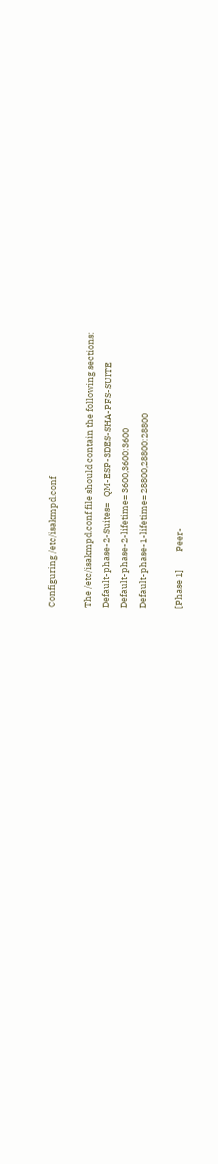Configuring /etc/isakmpd.conf

The /etc/isakmpd.conf file should contain the following sections:
Default-phase-2-Suites=   QM-ESP-3DES-SHA-PFS-SUITE
Default-phase-2-lifetime= 3600,3600:3600
Default-phase-1-lifetime= 28800,28800:28800

[Phase 1]         Peer-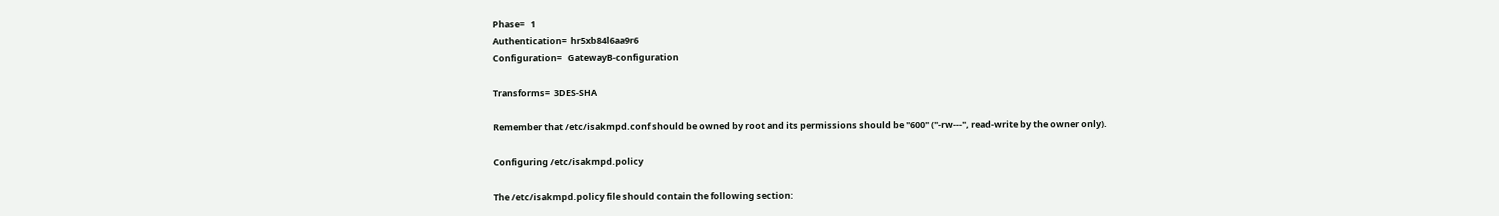Phase=   1
Authentication=  hr5xb84l6aa9r6
Configuration=   GatewayB-configuration

Transforms=  3DES-SHA

Remember that /etc/isakmpd.conf should be owned by root and its permissions should be "600" ("-rw---", read-write by the owner only).

Configuring /etc/isakmpd.policy

The /etc/isakmpd.policy file should contain the following section: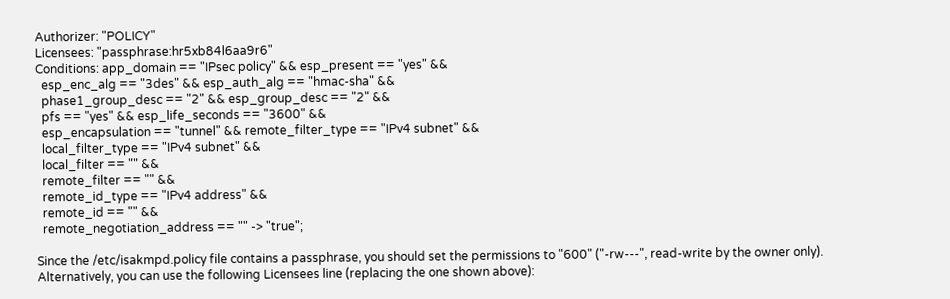Authorizer: "POLICY"
Licensees: "passphrase:hr5xb84l6aa9r6"
Conditions: app_domain == "IPsec policy" && esp_present == "yes" &&
  esp_enc_alg == "3des" && esp_auth_alg == "hmac-sha" &&
  phase1_group_desc == "2" && esp_group_desc == "2" &&
  pfs == "yes" && esp_life_seconds == "3600" &&
  esp_encapsulation == "tunnel" && remote_filter_type == "IPv4 subnet" &&
  local_filter_type == "IPv4 subnet" &&
  local_filter == "" &&
  remote_filter == "" &&
  remote_id_type == "IPv4 address" &&
  remote_id == "" &&
  remote_negotiation_address == "" -> "true";

Since the /etc/isakmpd.policy file contains a passphrase, you should set the permissions to "600" ("-rw---", read-write by the owner only). Alternatively, you can use the following Licensees line (replacing the one shown above):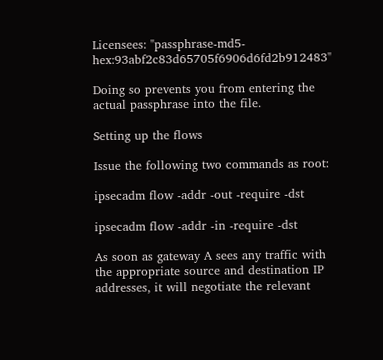Licensees: "passphrase-md5-hex:93abf2c83d65705f6906d6fd2b912483"

Doing so prevents you from entering the actual passphrase into the file.

Setting up the flows

Issue the following two commands as root:

ipsecadm flow -addr -out -require -dst

ipsecadm flow -addr -in -require -dst

As soon as gateway A sees any traffic with the appropriate source and destination IP addresses, it will negotiate the relevant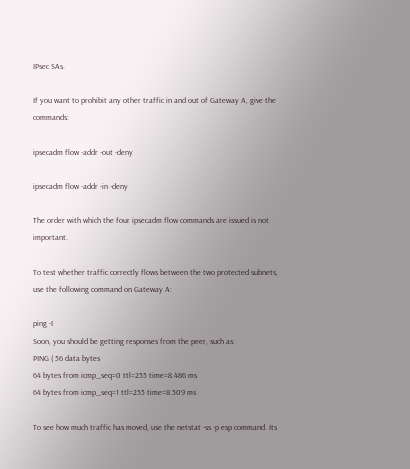IPsec SAs.

If you want to prohibit any other traffic in and out of Gateway A, give the commands:

ipsecadm flow -addr -out -deny

ipsecadm flow -addr -in -deny

The order with which the four ipsecadm flow commands are issued is not important.

To test whether traffic correctly flows between the two protected subnets, use the following command on Gateway A:

ping -I
Soon, you should be getting responses from the peer, such as:
PING ( 56 data bytes
64 bytes from icmp_seq=0 ttl=255 time=8.486 ms
64 bytes from icmp_seq=1 ttl=255 time=8.509 ms

To see how much traffic has moved, use the netstat -ss -p esp command. Its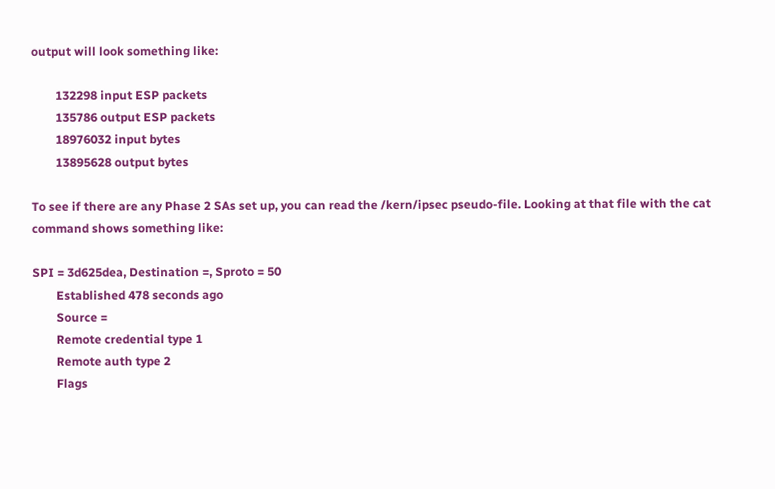output will look something like:

        132298 input ESP packets
        135786 output ESP packets
        18976032 input bytes
        13895628 output bytes

To see if there are any Phase 2 SAs set up, you can read the /kern/ipsec pseudo-file. Looking at that file with the cat command shows something like:

SPI = 3d625dea, Destination =, Sproto = 50
        Established 478 seconds ago
        Source =
        Remote credential type 1
        Remote auth type 2
        Flags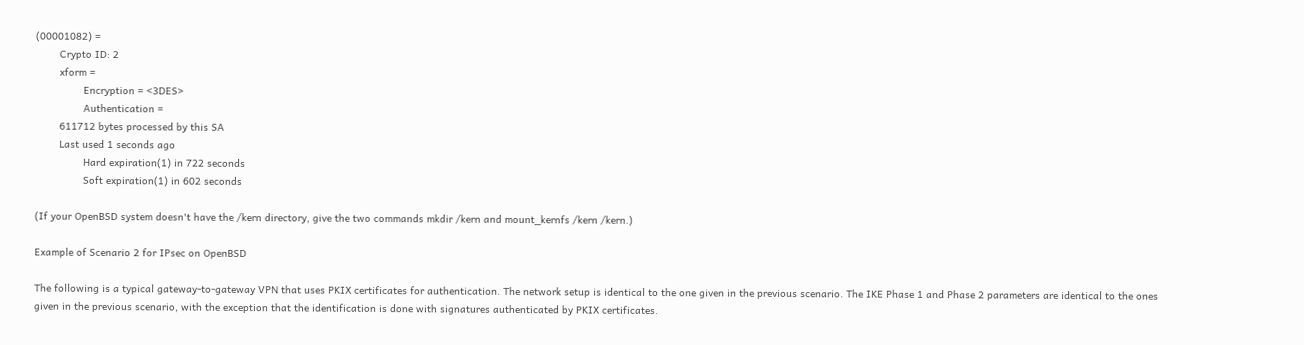(00001082) =
        Crypto ID: 2
        xform =
                Encryption = <3DES>
                Authentication =
        611712 bytes processed by this SA
        Last used 1 seconds ago
                Hard expiration(1) in 722 seconds
                Soft expiration(1) in 602 seconds

(If your OpenBSD system doesn't have the /kern directory, give the two commands mkdir /kern and mount_kernfs /kern /kern.)

Example of Scenario 2 for IPsec on OpenBSD

The following is a typical gateway-to-gateway VPN that uses PKIX certificates for authentication. The network setup is identical to the one given in the previous scenario. The IKE Phase 1 and Phase 2 parameters are identical to the ones given in the previous scenario, with the exception that the identification is done with signatures authenticated by PKIX certificates.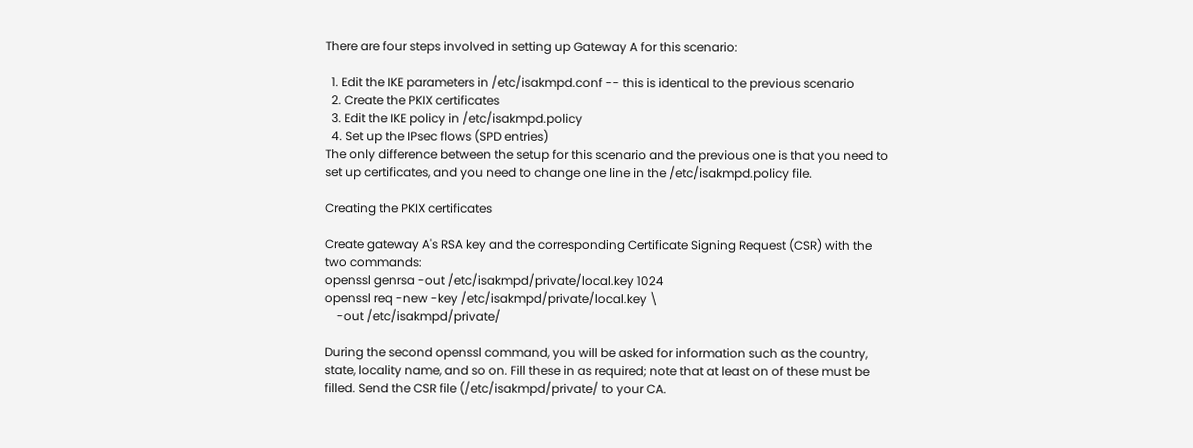There are four steps involved in setting up Gateway A for this scenario:

  1. Edit the IKE parameters in /etc/isakmpd.conf -- this is identical to the previous scenario
  2. Create the PKIX certificates
  3. Edit the IKE policy in /etc/isakmpd.policy
  4. Set up the IPsec flows (SPD entries)
The only difference between the setup for this scenario and the previous one is that you need to set up certificates, and you need to change one line in the /etc/isakmpd.policy file.

Creating the PKIX certificates

Create gateway A's RSA key and the corresponding Certificate Signing Request (CSR) with the two commands:
openssl genrsa -out /etc/isakmpd/private/local.key 1024
openssl req -new -key /etc/isakmpd/private/local.key \
    -out /etc/isakmpd/private/

During the second openssl command, you will be asked for information such as the country, state, locality name, and so on. Fill these in as required; note that at least on of these must be filled. Send the CSR file (/etc/isakmpd/private/ to your CA.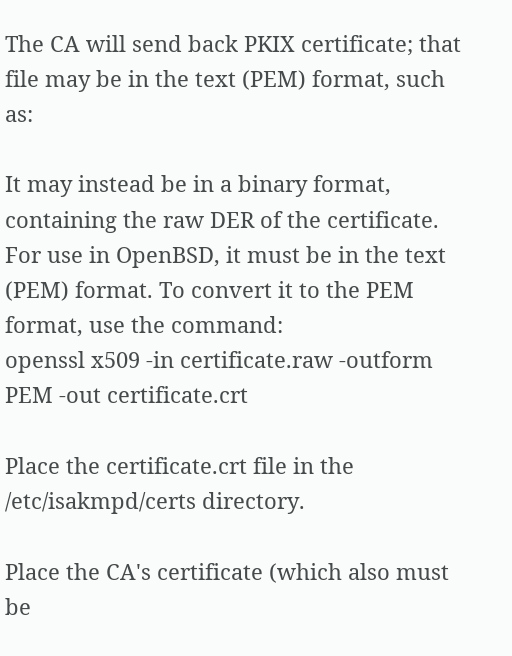The CA will send back PKIX certificate; that file may be in the text (PEM) format, such as:

It may instead be in a binary format, containing the raw DER of the certificate. For use in OpenBSD, it must be in the text (PEM) format. To convert it to the PEM format, use the command:
openssl x509 -in certificate.raw -outform PEM -out certificate.crt

Place the certificate.crt file in the /etc/isakmpd/certs directory.

Place the CA's certificate (which also must be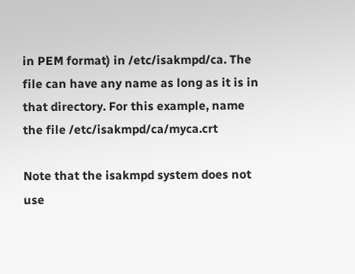in PEM format) in /etc/isakmpd/ca. The file can have any name as long as it is in that directory. For this example, name the file /etc/isakmpd/ca/myca.crt

Note that the isakmpd system does not use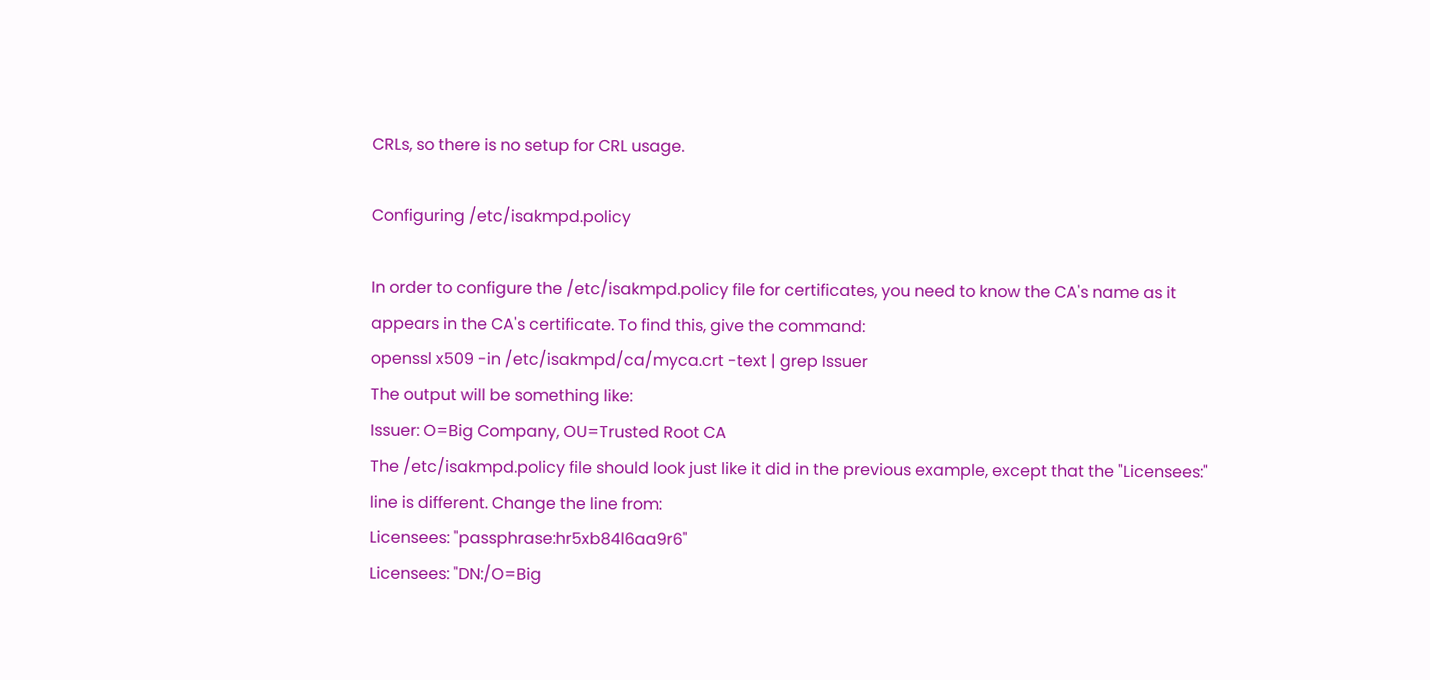CRLs, so there is no setup for CRL usage.

Configuring /etc/isakmpd.policy

In order to configure the /etc/isakmpd.policy file for certificates, you need to know the CA's name as it appears in the CA's certificate. To find this, give the command:
openssl x509 -in /etc/isakmpd/ca/myca.crt -text | grep Issuer
The output will be something like:
Issuer: O=Big Company, OU=Trusted Root CA
The /etc/isakmpd.policy file should look just like it did in the previous example, except that the "Licensees:" line is different. Change the line from:
Licensees: "passphrase:hr5xb84l6aa9r6"
Licensees: "DN:/O=Big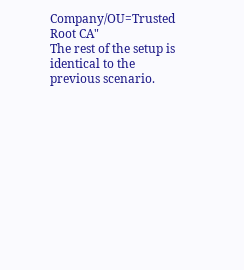Company/OU=Trusted Root CA"
The rest of the setup is identical to the previous scenario.